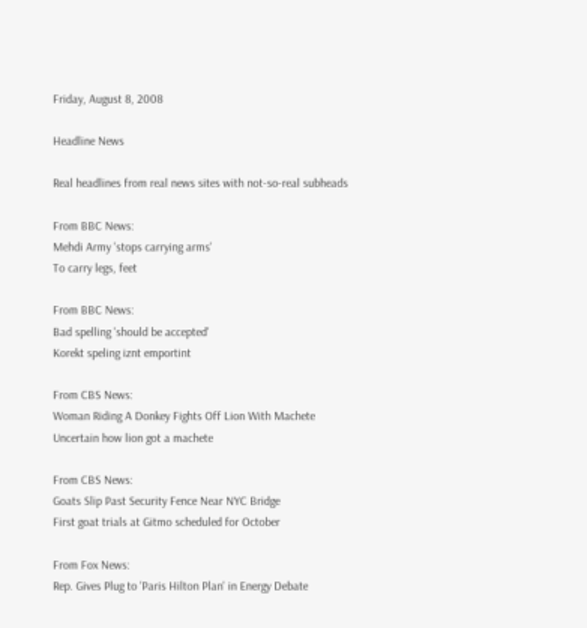Friday, August 8, 2008

Headline News

Real headlines from real news sites with not-so-real subheads

From BBC News:
Mehdi Army 'stops carrying arms'
To carry legs, feet

From BBC News:
Bad spelling 'should be accepted'
Korekt speling iznt emportint

From CBS News:
Woman Riding A Donkey Fights Off Lion With Machete
Uncertain how lion got a machete

From CBS News:
Goats Slip Past Security Fence Near NYC Bridge
First goat trials at Gitmo scheduled for October

From Fox News:
Rep. Gives Plug to 'Paris Hilton Plan' in Energy Debate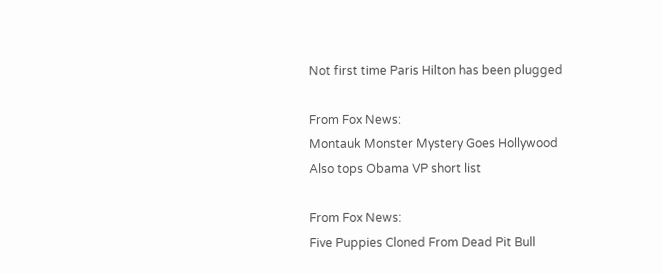Not first time Paris Hilton has been plugged

From Fox News:
Montauk Monster Mystery Goes Hollywood
Also tops Obama VP short list

From Fox News:
Five Puppies Cloned From Dead Pit Bull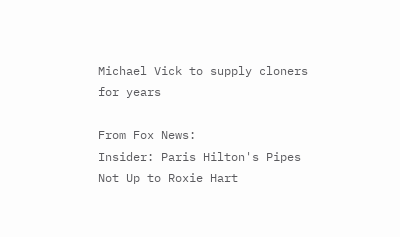Michael Vick to supply cloners for years

From Fox News:
Insider: Paris Hilton's Pipes Not Up to Roxie Hart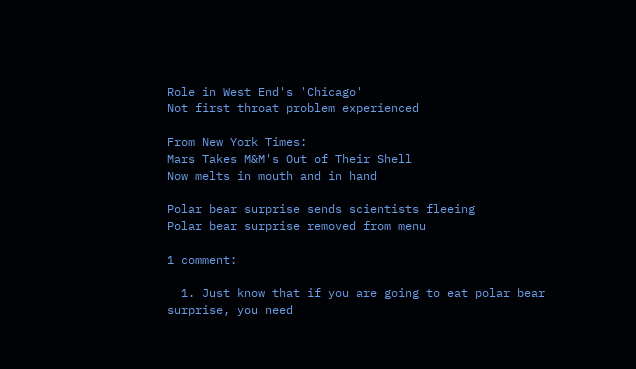Role in West End's 'Chicago'
Not first throat problem experienced

From New York Times:
Mars Takes M&M's Out of Their Shell
Now melts in mouth and in hand

Polar bear surprise sends scientists fleeing
Polar bear surprise removed from menu

1 comment:

  1. Just know that if you are going to eat polar bear surprise, you need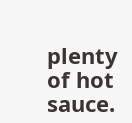plenty of hot sauce.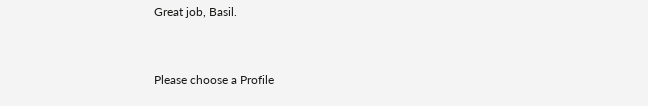Great job, Basil.


Please choose a Profile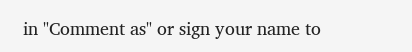in "Comment as" or sign your name to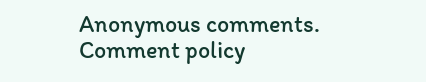Anonymous comments. Comment policy